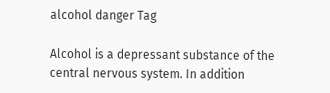alcohol danger Tag

Alcohol is a depressant substance of the central nervous system. In addition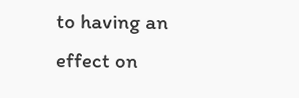to having an effect on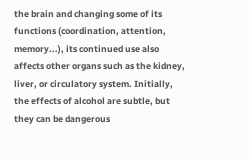the brain and changing some of its functions (coordination, attention, memory...), its continued use also affects other organs such as the kidney, liver, or circulatory system. Initially, the effects of alcohol are subtle, but they can be dangerous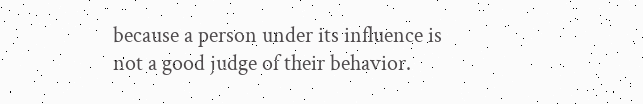because a person under its influence is not a good judge of their behavior.